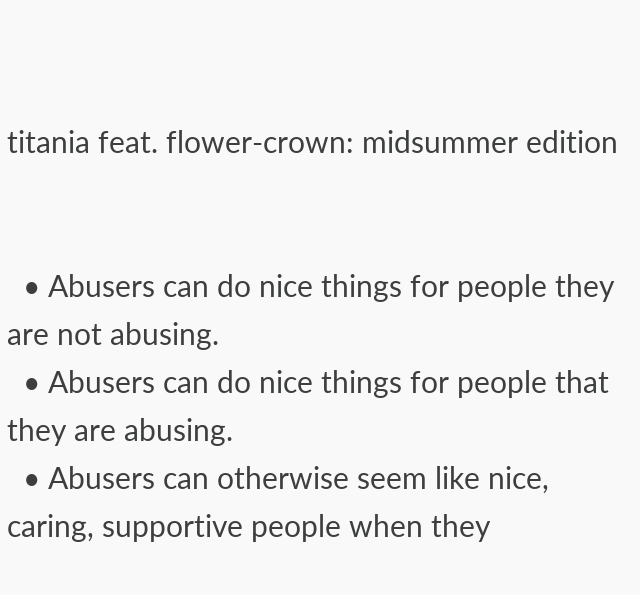titania feat. flower-crown: midsummer edition


  • Abusers can do nice things for people they are not abusing.
  • Abusers can do nice things for people that they are abusing.
  • Abusers can otherwise seem like nice, caring, supportive people when they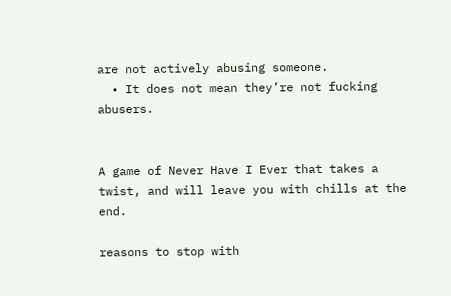are not actively abusing someone.
  • It does not mean they’re not fucking abusers.


A game of Never Have I Ever that takes a twist, and will leave you with chills at the end.

reasons to stop with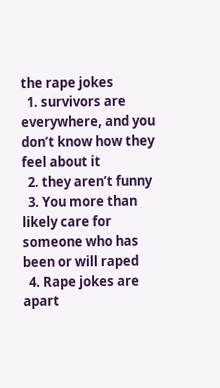the rape jokes
  1. survivors are everywhere, and you don’t know how they feel about it
  2. they aren’t funny
  3. You more than likely care for someone who has been or will raped
  4. Rape jokes are apart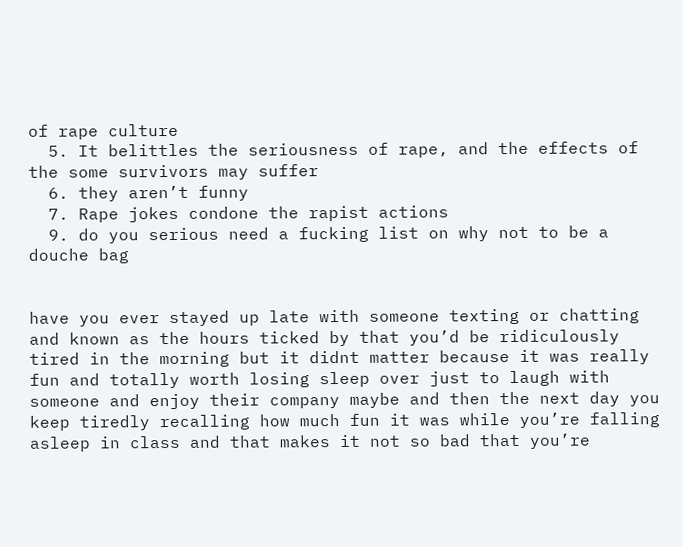of rape culture
  5. It belittles the seriousness of rape, and the effects of the some survivors may suffer
  6. they aren’t funny
  7. Rape jokes condone the rapist actions
  9. do you serious need a fucking list on why not to be a douche bag


have you ever stayed up late with someone texting or chatting and known as the hours ticked by that you’d be ridiculously tired in the morning but it didnt matter because it was really fun and totally worth losing sleep over just to laugh with someone and enjoy their company maybe and then the next day you keep tiredly recalling how much fun it was while you’re falling asleep in class and that makes it not so bad that you’re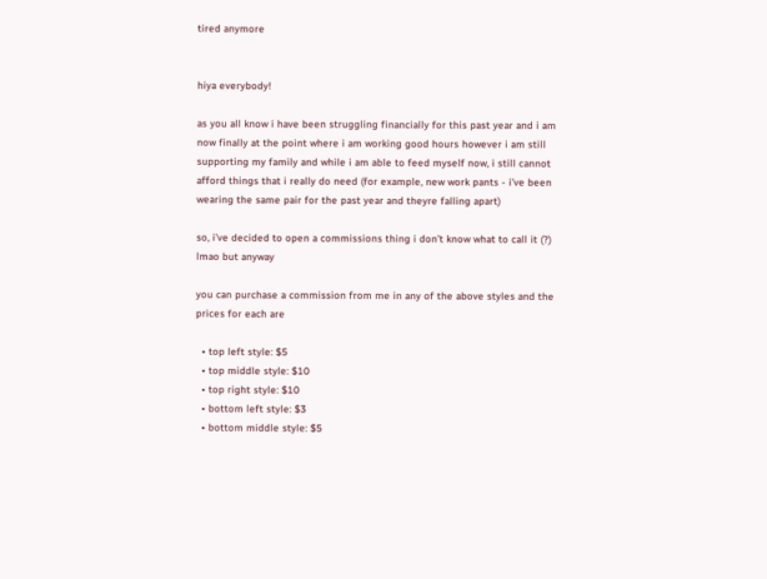tired anymore


hiya everybody!

as you all know i have been struggling financially for this past year and i am now finally at the point where i am working good hours however i am still supporting my family and while i am able to feed myself now, i still cannot afford things that i really do need (for example, new work pants - i’ve been wearing the same pair for the past year and theyre falling apart)

so, i’ve decided to open a commissions thing i don’t know what to call it (?) lmao but anyway

you can purchase a commission from me in any of the above styles and the prices for each are

  • top left style: $5
  • top middle style: $10
  • top right style: $10
  • bottom left style: $3
  • bottom middle style: $5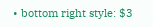• bottom right style: $3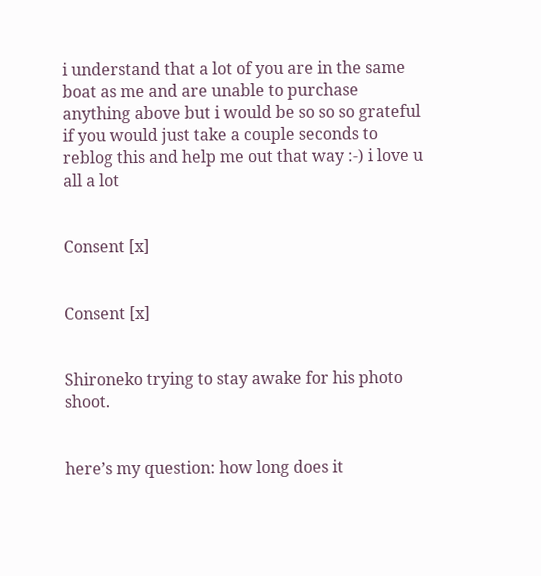i understand that a lot of you are in the same boat as me and are unable to purchase anything above but i would be so so so grateful if you would just take a couple seconds to reblog this and help me out that way :-) i love u all a lot


Consent [x]


Consent [x]


Shironeko trying to stay awake for his photo shoot.


here’s my question: how long does it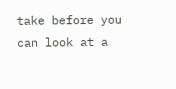take before you can look at a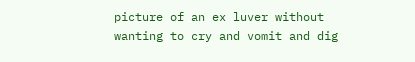picture of an ex luver without wanting to cry and vomit and dig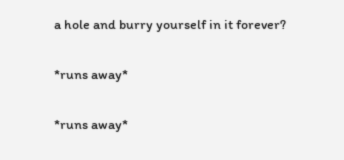a hole and burry yourself in it forever?


*runs away*


*runs away*